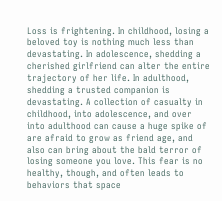Loss is frightening. In childhood, losing a beloved toy is nothing much less than devastating. In adolescence, shedding a cherished girlfriend can alter the entire trajectory of her life. In adulthood, shedding a trusted companion is devastating. A collection of casualty in childhood, into adolescence, and over into adulthood can cause a huge spike of are afraid to grow as friend age, and also can bring about the bald terror of losing someone you love. This fear is no healthy, though, and often leads to behaviors that space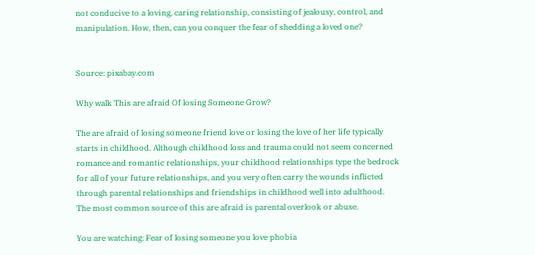not conducive to a loving, caring relationship, consisting of jealousy, control, and manipulation. How, then, can you conquer the fear of shedding a loved one?


Source: pixabay.com

Why walk This are afraid Of losing Someone Grow?

The are afraid of losing someone friend love or losing the love of her life typically starts in childhood. Although childhood loss and trauma could not seem concerned romance and romantic relationships, your childhood relationships type the bedrock for all of your future relationships, and you very often carry the wounds inflicted through parental relationships and friendships in childhood well into adulthood. The most common source of this are afraid is parental overlook or abuse.

You are watching: Fear of losing someone you love phobia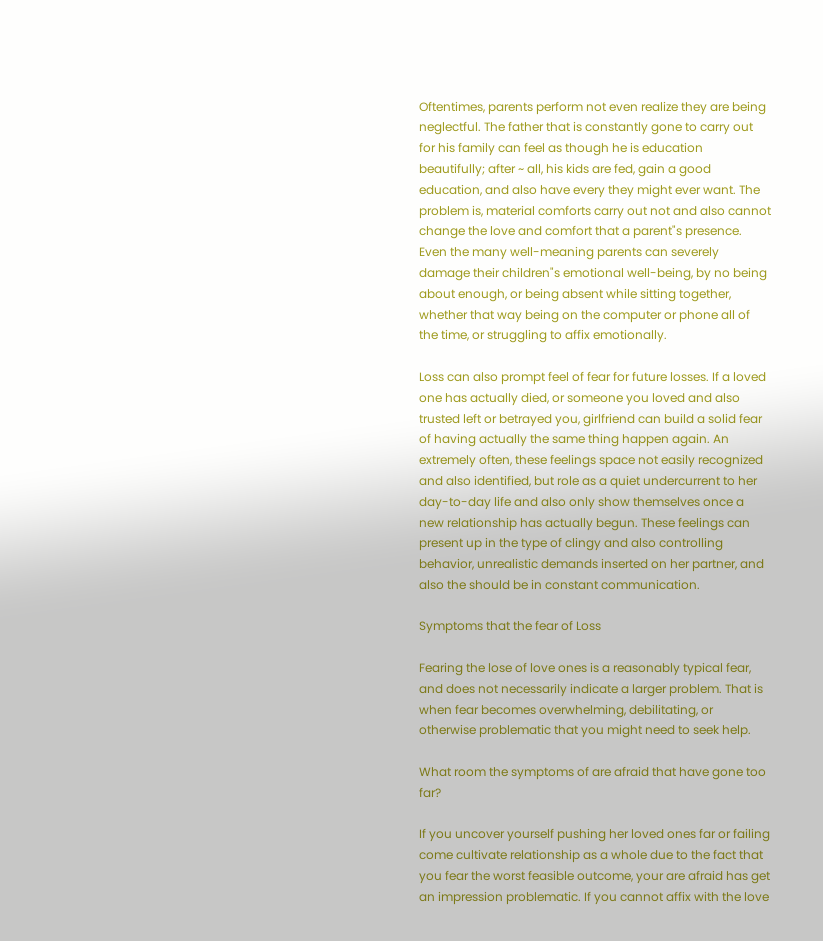Oftentimes, parents perform not even realize they are being neglectful. The father that is constantly gone to carry out for his family can feel as though he is education beautifully; after ~ all, his kids are fed, gain a good education, and also have every they might ever want. The problem is, material comforts carry out not and also cannot change the love and comfort that a parent"s presence. Even the many well-meaning parents can severely damage their children"s emotional well-being, by no being about enough, or being absent while sitting together, whether that way being on the computer or phone all of the time, or struggling to affix emotionally.

Loss can also prompt feel of fear for future losses. If a loved one has actually died, or someone you loved and also trusted left or betrayed you, girlfriend can build a solid fear of having actually the same thing happen again. An extremely often, these feelings space not easily recognized and also identified, but role as a quiet undercurrent to her day-to-day life and also only show themselves once a new relationship has actually begun. These feelings can present up in the type of clingy and also controlling behavior, unrealistic demands inserted on her partner, and also the should be in constant communication.

Symptoms that the fear of Loss

Fearing the lose of love ones is a reasonably typical fear, and does not necessarily indicate a larger problem. That is when fear becomes overwhelming, debilitating, or otherwise problematic that you might need to seek help.

What room the symptoms of are afraid that have gone too far?

If you uncover yourself pushing her loved ones far or failing come cultivate relationship as a whole due to the fact that you fear the worst feasible outcome, your are afraid has get an impression problematic. If you cannot affix with the love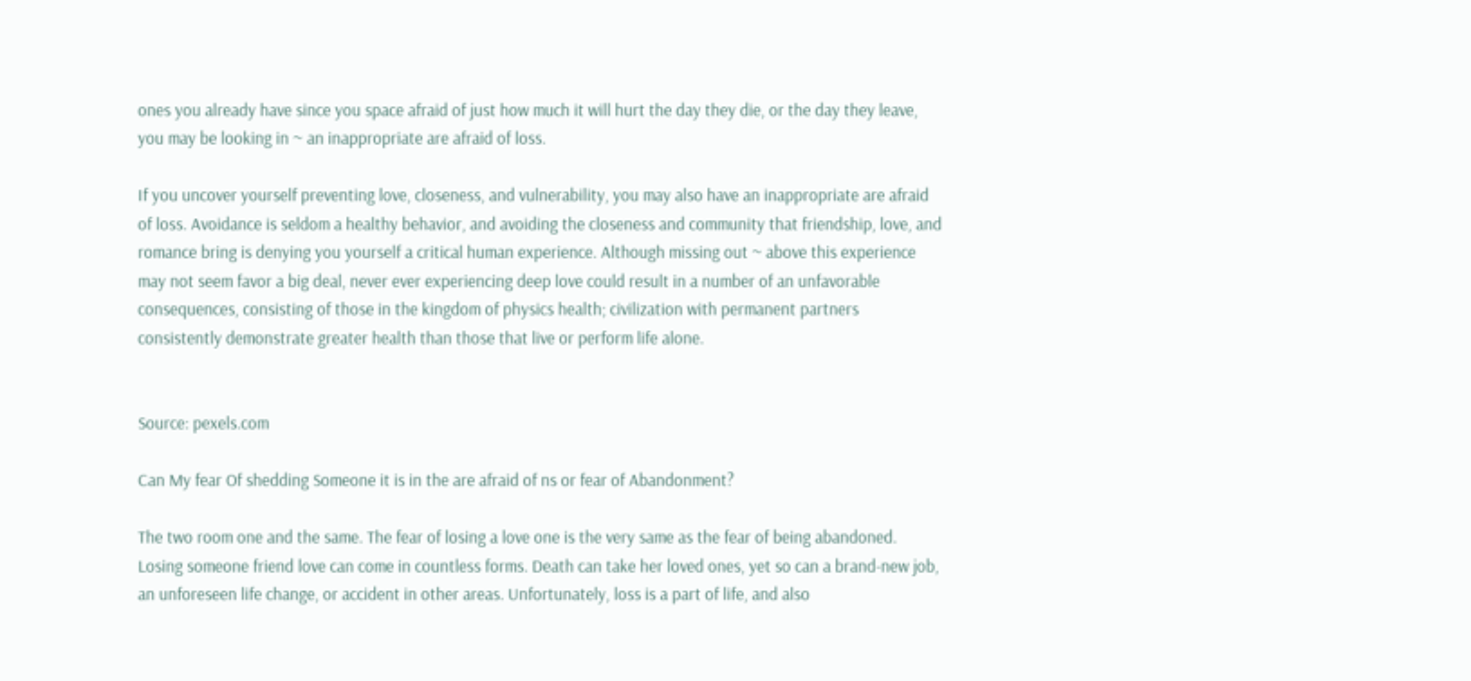ones you already have since you space afraid of just how much it will hurt the day they die, or the day they leave, you may be looking in ~ an inappropriate are afraid of loss.

If you uncover yourself preventing love, closeness, and vulnerability, you may also have an inappropriate are afraid of loss. Avoidance is seldom a healthy behavior, and avoiding the closeness and community that friendship, love, and romance bring is denying you yourself a critical human experience. Although missing out ~ above this experience may not seem favor a big deal, never ever experiencing deep love could result in a number of an unfavorable consequences, consisting of those in the kingdom of physics health; civilization with permanent partners consistently demonstrate greater health than those that live or perform life alone.


Source: pexels.com

Can My fear Of shedding Someone it is in the are afraid of ns or fear of Abandonment?

The two room one and the same. The fear of losing a love one is the very same as the fear of being abandoned. Losing someone friend love can come in countless forms. Death can take her loved ones, yet so can a brand-new job, an unforeseen life change, or accident in other areas. Unfortunately, loss is a part of life, and also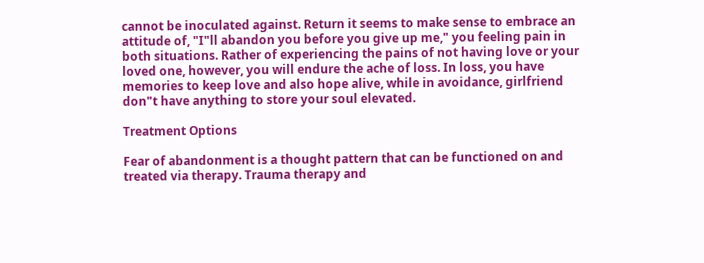cannot be inoculated against. Return it seems to make sense to embrace an attitude of, "I"ll abandon you before you give up me," you feeling pain in both situations. Rather of experiencing the pains of not having love or your loved one, however, you will endure the ache of loss. In loss, you have memories to keep love and also hope alive, while in avoidance, girlfriend don"t have anything to store your soul elevated.

Treatment Options

Fear of abandonment is a thought pattern that can be functioned on and treated via therapy. Trauma therapy and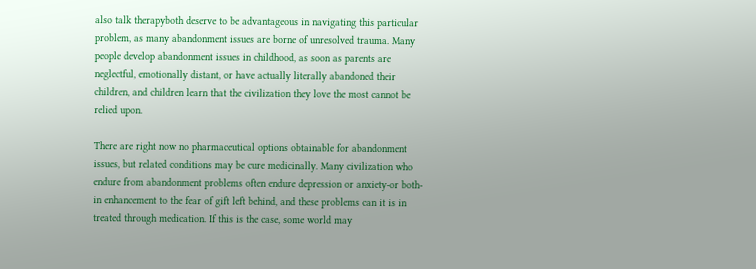also talk therapyboth deserve to be advantageous in navigating this particular problem, as many abandonment issues are borne of unresolved trauma. Many people develop abandonment issues in childhood, as soon as parents are neglectful, emotionally distant, or have actually literally abandoned their children, and children learn that the civilization they love the most cannot be relied upon.

There are right now no pharmaceutical options obtainable for abandonment issues, but related conditions may be cure medicinally. Many civilization who endure from abandonment problems often endure depression or anxiety-or both-in enhancement to the fear of gift left behind, and these problems can it is in treated through medication. If this is the case, some world may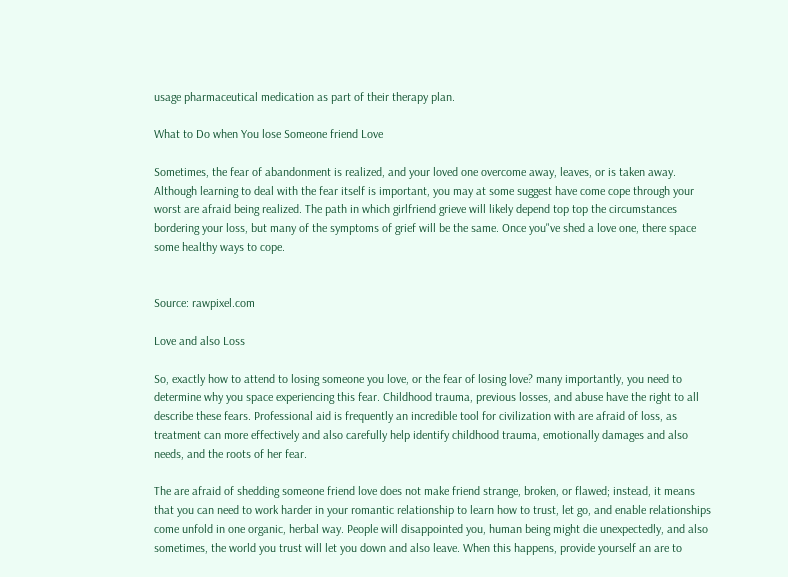usage pharmaceutical medication as part of their therapy plan.

What to Do when You lose Someone friend Love

Sometimes, the fear of abandonment is realized, and your loved one overcome away, leaves, or is taken away. Although learning to deal with the fear itself is important, you may at some suggest have come cope through your worst are afraid being realized. The path in which girlfriend grieve will likely depend top top the circumstances bordering your loss, but many of the symptoms of grief will be the same. Once you"ve shed a love one, there space some healthy ways to cope.


Source: rawpixel.com

Love and also Loss

So, exactly how to attend to losing someone you love, or the fear of losing love? many importantly, you need to determine why you space experiencing this fear. Childhood trauma, previous losses, and abuse have the right to all describe these fears. Professional aid is frequently an incredible tool for civilization with are afraid of loss, as treatment can more effectively and also carefully help identify childhood trauma, emotionally damages and also needs, and the roots of her fear.

The are afraid of shedding someone friend love does not make friend strange, broken, or flawed; instead, it means that you can need to work harder in your romantic relationship to learn how to trust, let go, and enable relationships come unfold in one organic, herbal way. People will disappointed you, human being might die unexpectedly, and also sometimes, the world you trust will let you down and also leave. When this happens, provide yourself an are to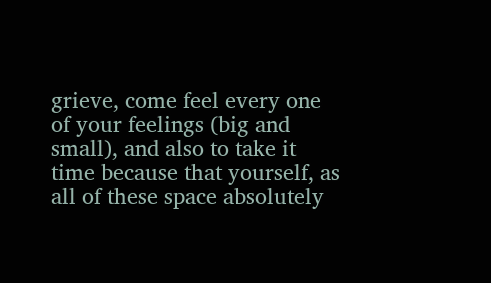grieve, come feel every one of your feelings (big and small), and also to take it time because that yourself, as all of these space absolutely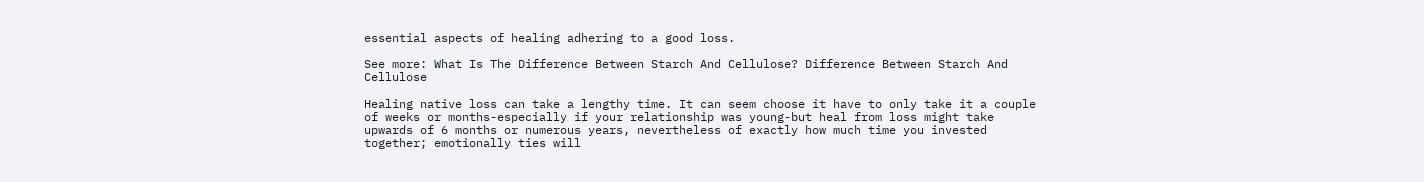essential aspects of healing adhering to a good loss.

See more: What Is The Difference Between Starch And Cellulose? Difference Between Starch And Cellulose

Healing native loss can take a lengthy time. It can seem choose it have to only take it a couple of weeks or months-especially if your relationship was young-but heal from loss might take upwards of 6 months or numerous years, nevertheless of exactly how much time you invested together; emotionally ties will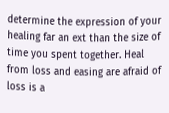determine the expression of your healing far an ext than the size of time you spent together. Heal from loss and easing are afraid of loss is a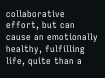collaborative effort, but can cause an emotionally healthy, fulfilling life, quite than a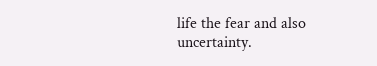life the fear and also uncertainty.